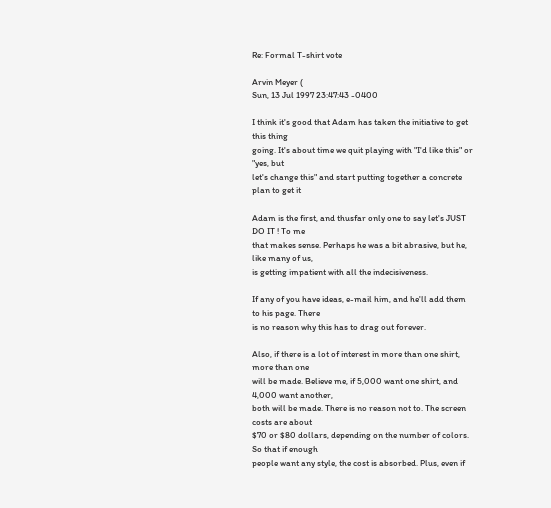Re: Formal T-shirt vote

Arvin Meyer (
Sun, 13 Jul 1997 23:47:43 -0400

I think it's good that Adam has taken the initiative to get this thing
going. It's about time we quit playing with "I'd like this" or "yes, but
let's change this" and start putting together a concrete plan to get it

Adam is the first, and thusfar only one to say let's JUST DO IT ! To me
that makes sense. Perhaps he was a bit abrasive, but he, like many of us,
is getting impatient with all the indecisiveness.

If any of you have ideas, e-mail him, and he'll add them to his page. There
is no reason why this has to drag out forever.

Also, if there is a lot of interest in more than one shirt, more than one
will be made. Believe me, if 5,000 want one shirt, and 4,000 want another,
both will be made. There is no reason not to. The screen costs are about
$70 or $80 dollars, depending on the number of colors. So that if enough
people want any style, the cost is absorbed. Plus, even if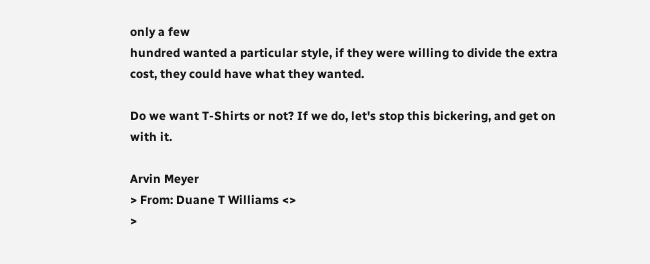only a few
hundred wanted a particular style, if they were willing to divide the extra
cost, they could have what they wanted.

Do we want T-Shirts or not? If we do, let's stop this bickering, and get on
with it.

Arvin Meyer
> From: Duane T Williams <>
>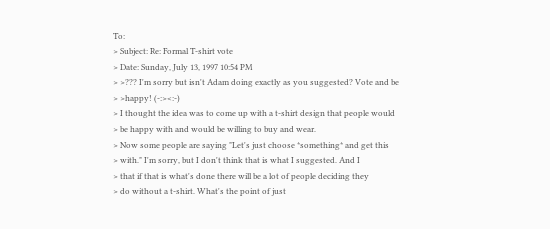To:
> Subject: Re: Formal T-shirt vote
> Date: Sunday, July 13, 1997 10:54 PM
> >??? I'm sorry but isn't Adam doing exactly as you suggested? Vote and be
> >happy! (-:><:-)
> I thought the idea was to come up with a t-shirt design that people would
> be happy with and would be willing to buy and wear.
> Now some people are saying "Let's just choose *something* and get this
> with." I'm sorry, but I don't think that is what I suggested. And I
> that if that is what's done there will be a lot of people deciding they
> do without a t-shirt. What's the point of just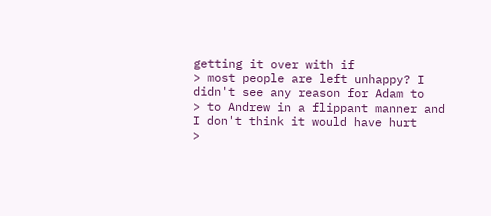getting it over with if
> most people are left unhappy? I didn't see any reason for Adam to
> to Andrew in a flippant manner and I don't think it would have hurt
>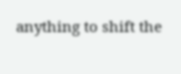anything to shift the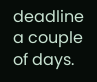deadline a couple of days.